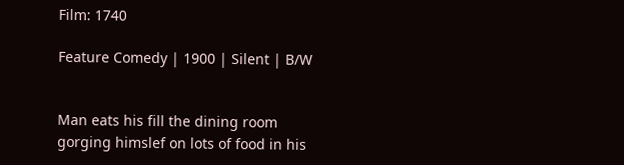Film: 1740

Feature Comedy | 1900 | Silent | B/W


Man eats his fill the dining room gorging himslef on lots of food in his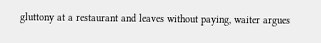gluttony at a restaurant and leaves without paying, waiter argues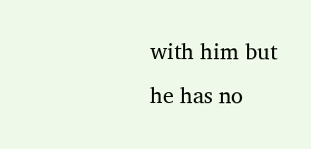with him but he has no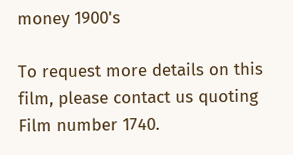money 1900's

To request more details on this film, please contact us quoting Film number 1740.